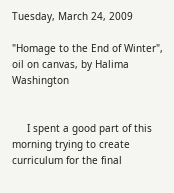Tuesday, March 24, 2009

"Homage to the End of Winter", oil on canvas, by Halima Washington


     I spent a good part of this morning trying to create curriculum for the final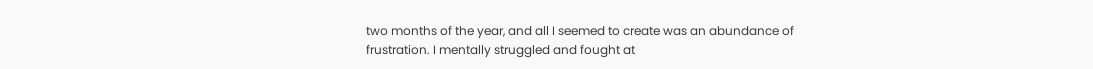two months of the year, and all I seemed to create was an abundance of frustration. I mentally struggled and fought at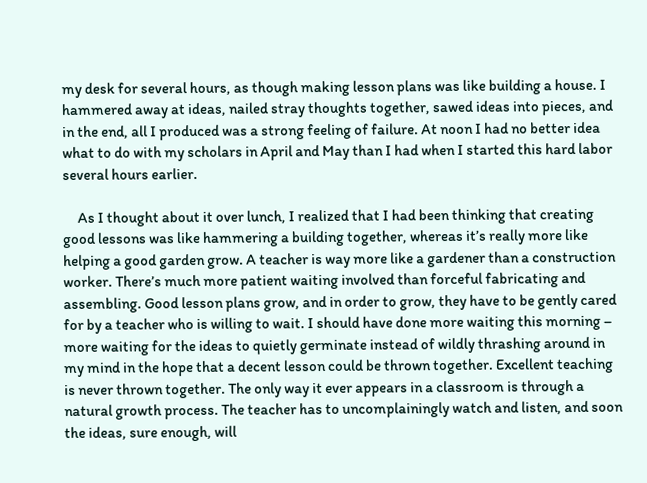my desk for several hours, as though making lesson plans was like building a house. I hammered away at ideas, nailed stray thoughts together, sawed ideas into pieces, and in the end, all I produced was a strong feeling of failure. At noon I had no better idea what to do with my scholars in April and May than I had when I started this hard labor several hours earlier.

     As I thought about it over lunch, I realized that I had been thinking that creating good lessons was like hammering a building together, whereas it’s really more like helping a good garden grow. A teacher is way more like a gardener than a construction worker. There’s much more patient waiting involved than forceful fabricating and assembling. Good lesson plans grow, and in order to grow, they have to be gently cared for by a teacher who is willing to wait. I should have done more waiting this morning – more waiting for the ideas to quietly germinate instead of wildly thrashing around in my mind in the hope that a decent lesson could be thrown together. Excellent teaching is never thrown together. The only way it ever appears in a classroom is through a natural growth process. The teacher has to uncomplainingly watch and listen, and soon the ideas, sure enough, will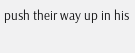push their way up in his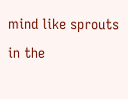mind like sprouts in the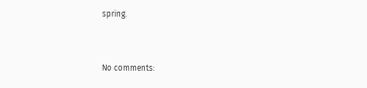spring.


No comments: